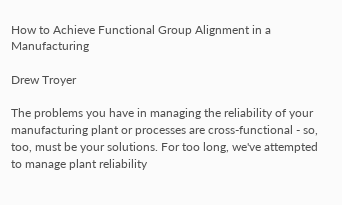How to Achieve Functional Group Alignment in a Manufacturing

Drew Troyer

The problems you have in managing the reliability of your manufacturing plant or processes are cross-functional - so, too, must be your solutions. For too long, we've attempted to manage plant reliability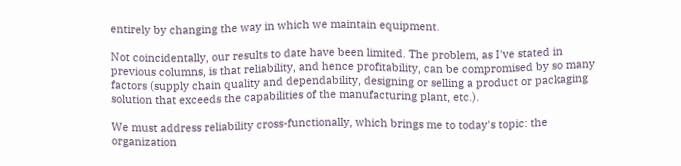entirely by changing the way in which we maintain equipment.

Not coincidentally, our results to date have been limited. The problem, as I've stated in previous columns, is that reliability, and hence profitability, can be compromised by so many factors (supply chain quality and dependability, designing or selling a product or packaging solution that exceeds the capabilities of the manufacturing plant, etc.).

We must address reliability cross-functionally, which brings me to today's topic: the organization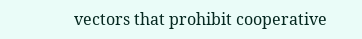vectors that prohibit cooperative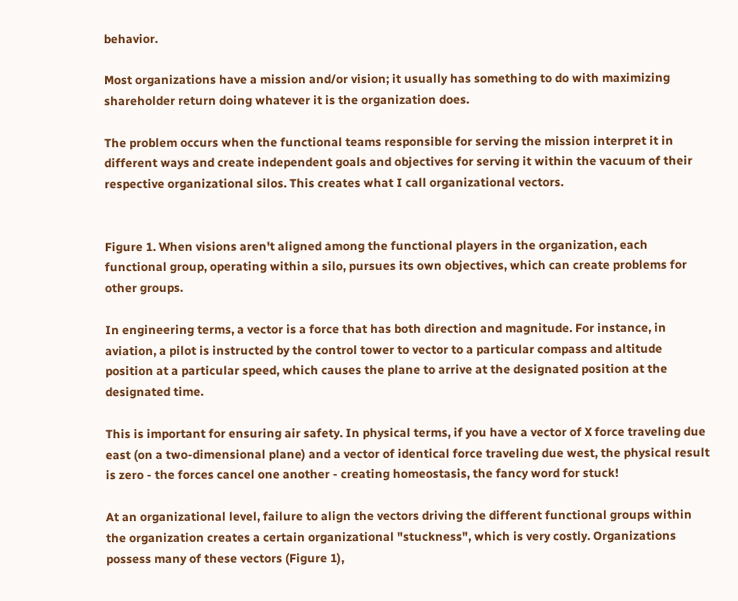behavior.

Most organizations have a mission and/or vision; it usually has something to do with maximizing shareholder return doing whatever it is the organization does.

The problem occurs when the functional teams responsible for serving the mission interpret it in different ways and create independent goals and objectives for serving it within the vacuum of their respective organizational silos. This creates what I call organizational vectors.


Figure 1. When visions aren't aligned among the functional players in the organization, each functional group, operating within a silo, pursues its own objectives, which can create problems for other groups.

In engineering terms, a vector is a force that has both direction and magnitude. For instance, in aviation, a pilot is instructed by the control tower to vector to a particular compass and altitude position at a particular speed, which causes the plane to arrive at the designated position at the designated time.

This is important for ensuring air safety. In physical terms, if you have a vector of X force traveling due east (on a two-dimensional plane) and a vector of identical force traveling due west, the physical result is zero - the forces cancel one another - creating homeostasis, the fancy word for stuck!

At an organizational level, failure to align the vectors driving the different functional groups within the organization creates a certain organizational "stuckness", which is very costly. Organizations possess many of these vectors (Figure 1),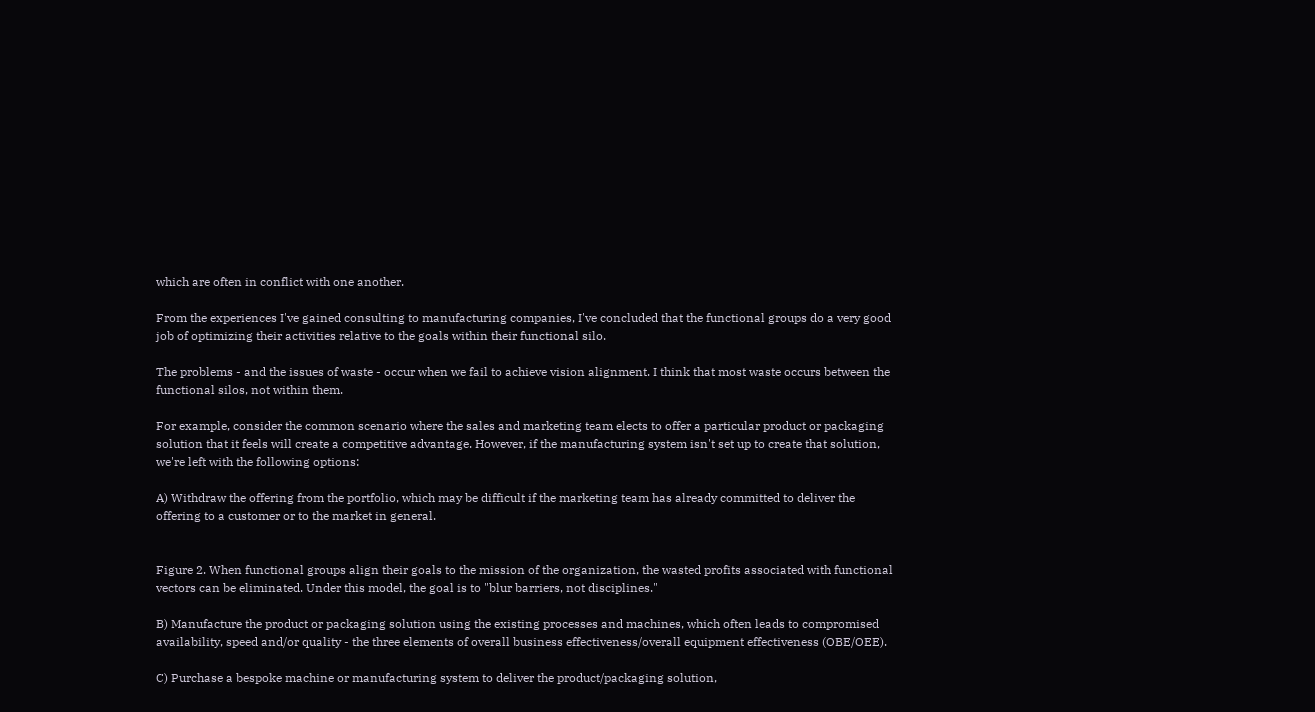which are often in conflict with one another.

From the experiences I've gained consulting to manufacturing companies, I've concluded that the functional groups do a very good job of optimizing their activities relative to the goals within their functional silo.

The problems - and the issues of waste - occur when we fail to achieve vision alignment. I think that most waste occurs between the functional silos, not within them.

For example, consider the common scenario where the sales and marketing team elects to offer a particular product or packaging solution that it feels will create a competitive advantage. However, if the manufacturing system isn't set up to create that solution, we're left with the following options:

A) Withdraw the offering from the portfolio, which may be difficult if the marketing team has already committed to deliver the offering to a customer or to the market in general.


Figure 2. When functional groups align their goals to the mission of the organization, the wasted profits associated with functional vectors can be eliminated. Under this model, the goal is to "blur barriers, not disciplines."

B) Manufacture the product or packaging solution using the existing processes and machines, which often leads to compromised availability, speed and/or quality - the three elements of overall business effectiveness/overall equipment effectiveness (OBE/OEE).

C) Purchase a bespoke machine or manufacturing system to deliver the product/packaging solution,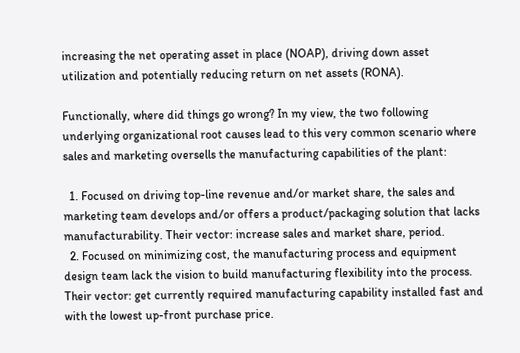increasing the net operating asset in place (NOAP), driving down asset utilization and potentially reducing return on net assets (RONA).

Functionally, where did things go wrong? In my view, the two following underlying organizational root causes lead to this very common scenario where sales and marketing oversells the manufacturing capabilities of the plant:

  1. Focused on driving top-line revenue and/or market share, the sales and marketing team develops and/or offers a product/packaging solution that lacks manufacturability. Their vector: increase sales and market share, period.
  2. Focused on minimizing cost, the manufacturing process and equipment design team lack the vision to build manufacturing flexibility into the process. Their vector: get currently required manufacturing capability installed fast and with the lowest up-front purchase price.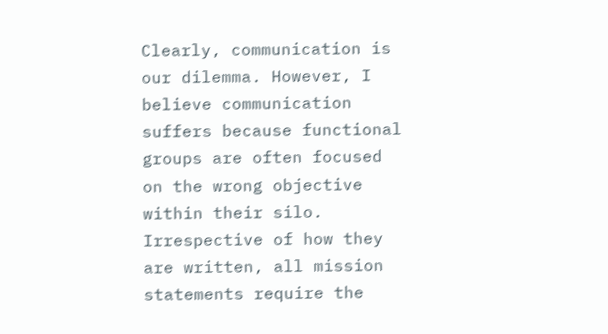Clearly, communication is our dilemma. However, I believe communication suffers because functional groups are often focused on the wrong objective within their silo. Irrespective of how they are written, all mission statements require the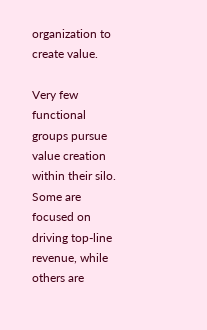organization to create value.

Very few functional groups pursue value creation within their silo. Some are focused on driving top-line revenue, while others are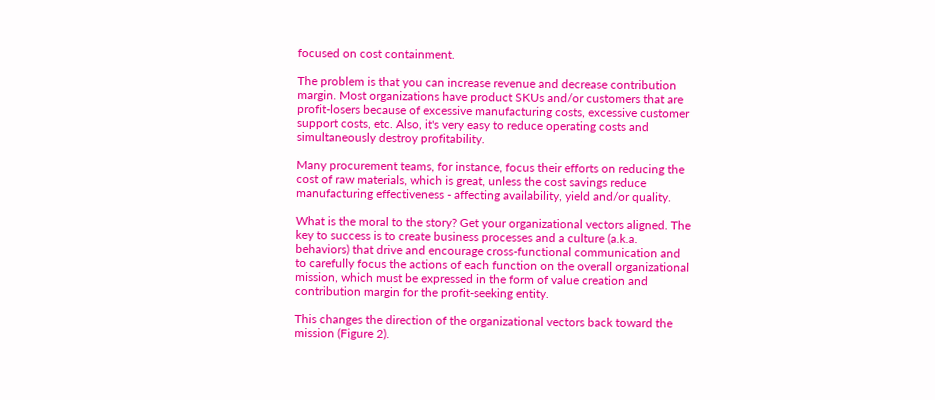focused on cost containment.

The problem is that you can increase revenue and decrease contribution margin. Most organizations have product SKUs and/or customers that are profit-losers because of excessive manufacturing costs, excessive customer support costs, etc. Also, it's very easy to reduce operating costs and simultaneously destroy profitability.

Many procurement teams, for instance, focus their efforts on reducing the cost of raw materials, which is great, unless the cost savings reduce manufacturing effectiveness - affecting availability, yield and/or quality.

What is the moral to the story? Get your organizational vectors aligned. The key to success is to create business processes and a culture (a.k.a. behaviors) that drive and encourage cross-functional communication and to carefully focus the actions of each function on the overall organizational mission, which must be expressed in the form of value creation and contribution margin for the profit-seeking entity.

This changes the direction of the organizational vectors back toward the mission (Figure 2).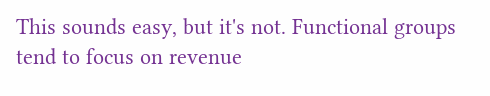This sounds easy, but it's not. Functional groups tend to focus on revenue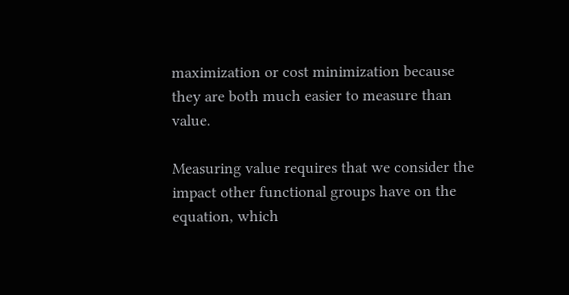maximization or cost minimization because they are both much easier to measure than value.

Measuring value requires that we consider the impact other functional groups have on the equation, which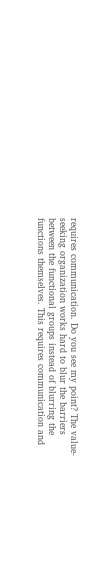requires communication. Do you see my point? The value-seeking organization works hard to blur the barriers between the functional groups instead of blurring the functions themselves. This requires communication and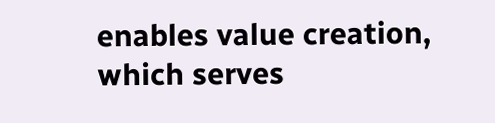enables value creation, which serves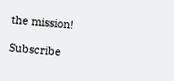the mission!

Subscribe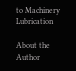to Machinery Lubrication

About the Author